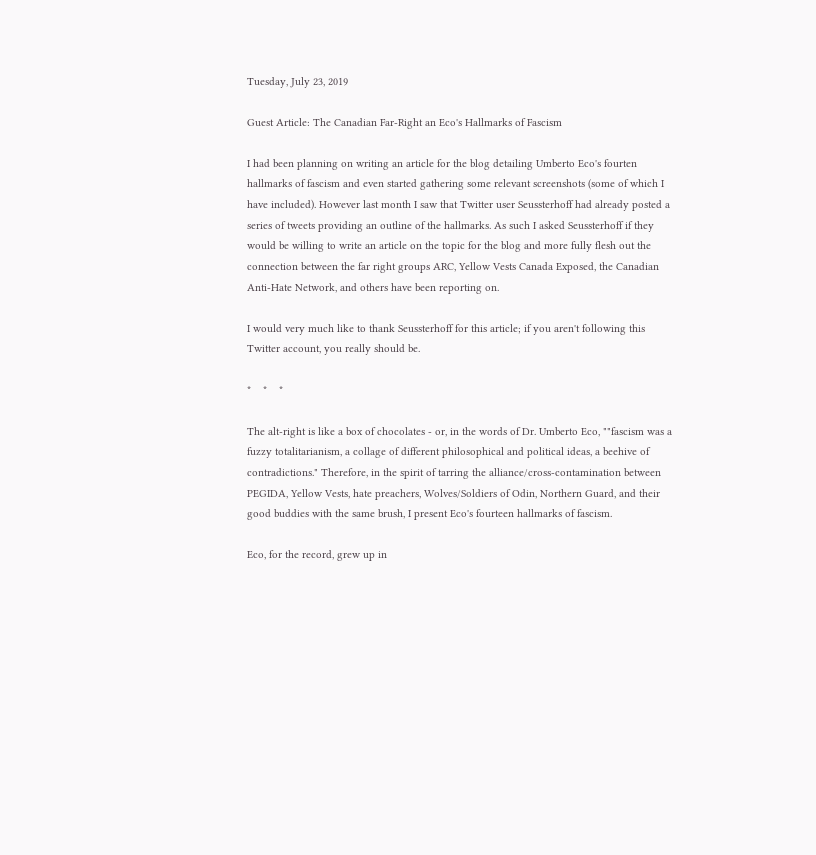Tuesday, July 23, 2019

Guest Article: The Canadian Far-Right an Eco's Hallmarks of Fascism

I had been planning on writing an article for the blog detailing Umberto Eco's fourten hallmarks of fascism and even started gathering some relevant screenshots (some of which I have included). However last month I saw that Twitter user Seussterhoff had already posted a series of tweets providing an outline of the hallmarks. As such I asked Seussterhoff if they would be willing to write an article on the topic for the blog and more fully flesh out the connection between the far right groups ARC, Yellow Vests Canada Exposed, the Canadian Anti-Hate Network, and others have been reporting on.

I would very much like to thank Seussterhoff for this article; if you aren't following this Twitter account, you really should be.

*    *    *

The alt-right is like a box of chocolates - or, in the words of Dr. Umberto Eco, ""fascism was a fuzzy totalitarianism, a collage of different philosophical and political ideas, a beehive of contradictions." Therefore, in the spirit of tarring the alliance/cross-contamination between PEGIDA, Yellow Vests, hate preachers, Wolves/Soldiers of Odin, Northern Guard, and their good buddies with the same brush, I present Eco's fourteen hallmarks of fascism.

Eco, for the record, grew up in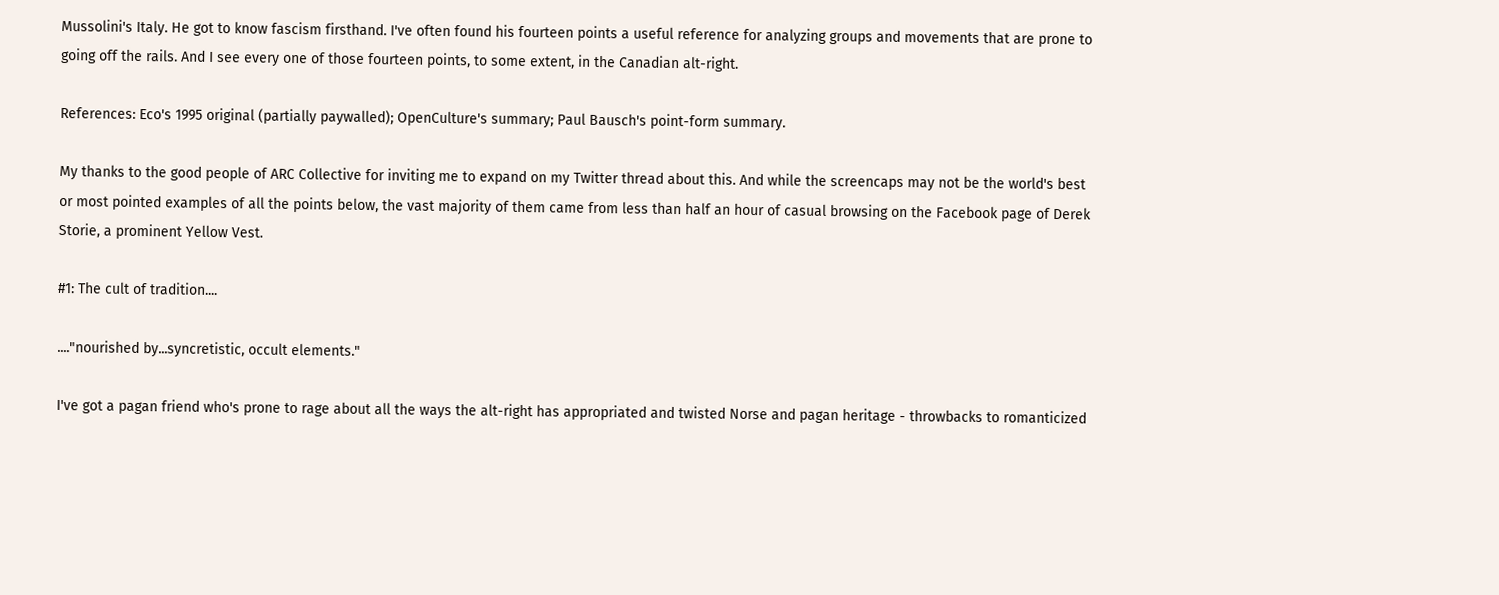Mussolini's Italy. He got to know fascism firsthand. I've often found his fourteen points a useful reference for analyzing groups and movements that are prone to going off the rails. And I see every one of those fourteen points, to some extent, in the Canadian alt-right.

References: Eco's 1995 original (partially paywalled); OpenCulture's summary; Paul Bausch's point-form summary.

My thanks to the good people of ARC Collective for inviting me to expand on my Twitter thread about this. And while the screencaps may not be the world's best or most pointed examples of all the points below, the vast majority of them came from less than half an hour of casual browsing on the Facebook page of Derek Storie, a prominent Yellow Vest.

#1: The cult of tradition....

...."nourished by...syncretistic, occult elements."

I've got a pagan friend who's prone to rage about all the ways the alt-right has appropriated and twisted Norse and pagan heritage - throwbacks to romanticized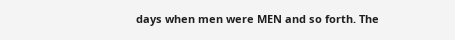days when men were MEN and so forth. The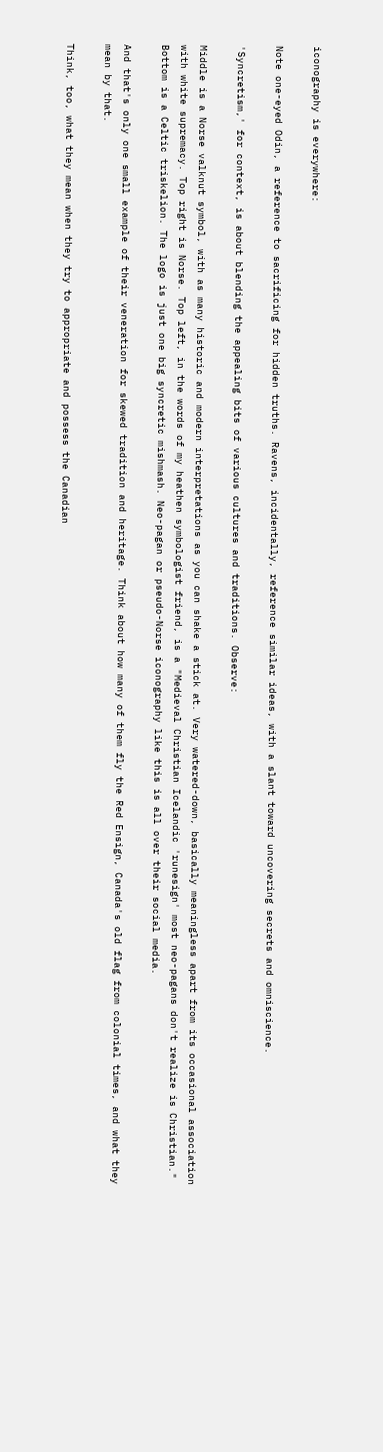iconography is everywhere:

Note one-eyed Odin, a reference to sacrificing for hidden truths. Ravens, incidentally, reference similar ideas, with a slant toward uncovering secrets and omniscience.

'Syncretism,' for context, is about blending the appealing bits of various cultures and traditions. Observe:

Middle is a Norse valknut symbol, with as many historic and modern interpretations as you can shake a stick at. Very watered-down, basically meaningless apart from its occasional association with white supremacy. Top right is Norse. Top left, in the words of my heathen symbologist friend, is a "Medieval Christian Icelandic 'runesign' most neo-pagans don't realize is Christian." Bottom is a Celtic triskelion. The logo is just one big syncretic mishmash. Neo-pagan or pseudo-Norse iconography like this is all over their social media.

And that's only one small example of their veneration for skewed tradition and heritage. Think about how many of them fly the Red Ensign, Canada's old flag from colonial times, and what they mean by that.

Think, too, what they mean when they try to appropriate and possess the Canadian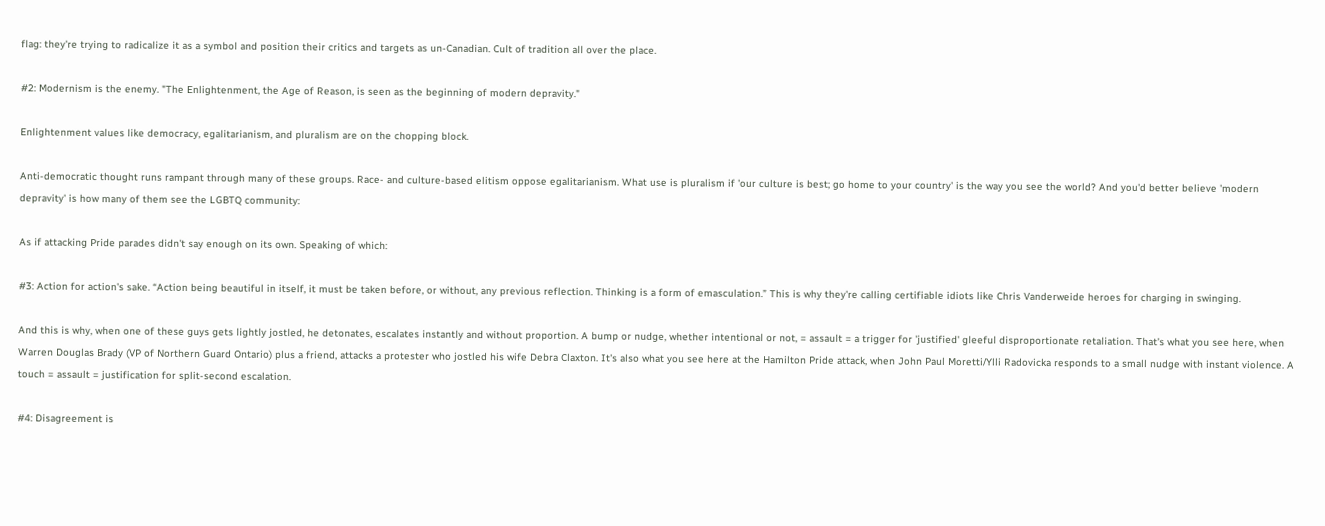flag: they're trying to radicalize it as a symbol and position their critics and targets as un-Canadian. Cult of tradition all over the place.

#2: Modernism is the enemy. "The Enlightenment, the Age of Reason, is seen as the beginning of modern depravity."

Enlightenment values like democracy, egalitarianism, and pluralism are on the chopping block.

Anti-democratic thought runs rampant through many of these groups. Race- and culture-based elitism oppose egalitarianism. What use is pluralism if 'our culture is best; go home to your country' is the way you see the world? And you'd better believe 'modern depravity' is how many of them see the LGBTQ community:

As if attacking Pride parades didn't say enough on its own. Speaking of which:

#3: Action for action's sake. “Action being beautiful in itself, it must be taken before, or without, any previous reflection. Thinking is a form of emasculation.” This is why they're calling certifiable idiots like Chris Vanderweide heroes for charging in swinging.

And this is why, when one of these guys gets lightly jostled, he detonates, escalates instantly and without proportion. A bump or nudge, whether intentional or not, = assault = a trigger for 'justified' gleeful disproportionate retaliation. That's what you see here, when Warren Douglas Brady (VP of Northern Guard Ontario) plus a friend, attacks a protester who jostled his wife Debra Claxton. It's also what you see here at the Hamilton Pride attack, when John Paul Moretti/Ylli Radovicka responds to a small nudge with instant violence. A touch = assault = justification for split-second escalation.

#4: Disagreement is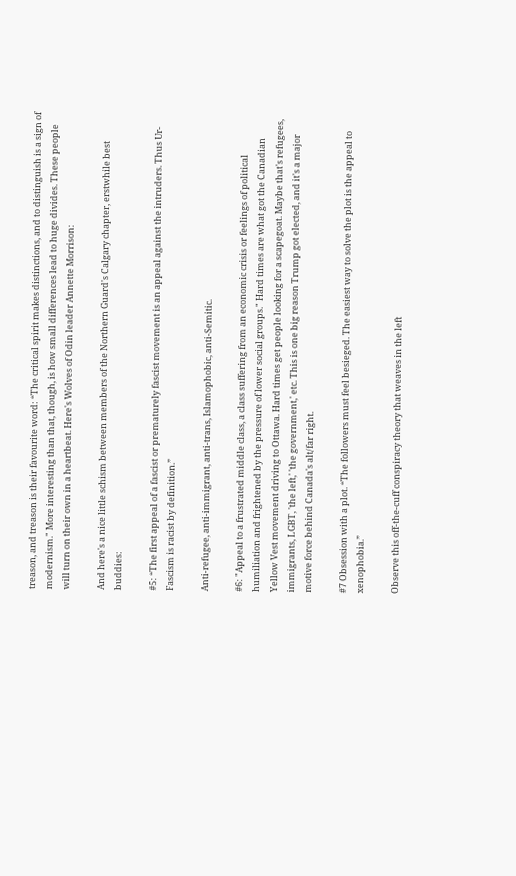treason, and treason is their favourite word: “The critical spirit makes distinctions, and to distinguish is a sign of modernism." More interesting than that, though, is how small differences lead to huge divides. These people will turn on their own in a heartbeat. Here's Wolves of Odin leader Annette Morrison:

And here's a nice little schism between members of the Northern Guard's Calgary chapter, erstwhile best buddies:

#5: “The first appeal of a fascist or prematurely fascist movement is an appeal against the intruders. Thus Ur-Fascism is racist by definition.”

Anti-refugee, anti-immigrant, anti-trans, Islamophobic, anti-Semitic.

#6: "Appeal to a frustrated middle class, a class suffering from an economic crisis or feelings of political humiliation and frightened by the pressure of lower social groups." Hard times are what got the Canadian Yellow Vest movement driving to Ottawa. Hard times get people looking for a scapegoat. Maybe that's refugees, immigrants, LGBT, 'the left,' 'the government,' etc. This is one big reason Trump got elected, and it's a major motive force behind Canada's alt/far right.

#7 Obsession with a plot. “The followers must feel besieged. The easiest way to solve the plot is the appeal to xenophobia.”

Observe this off-the-cuff conspiracy theory that weaves in the left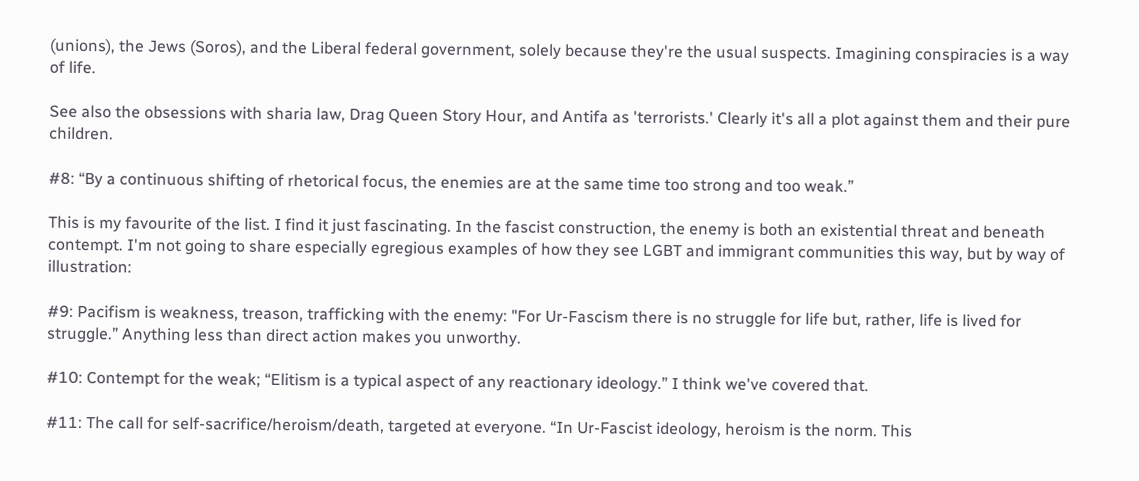(unions), the Jews (Soros), and the Liberal federal government, solely because they're the usual suspects. Imagining conspiracies is a way of life.

See also the obsessions with sharia law, Drag Queen Story Hour, and Antifa as 'terrorists.' Clearly it's all a plot against them and their pure children.

#8: “By a continuous shifting of rhetorical focus, the enemies are at the same time too strong and too weak.”

This is my favourite of the list. I find it just fascinating. In the fascist construction, the enemy is both an existential threat and beneath contempt. I'm not going to share especially egregious examples of how they see LGBT and immigrant communities this way, but by way of illustration:

#9: Pacifism is weakness, treason, trafficking with the enemy: "For Ur-Fascism there is no struggle for life but, rather, life is lived for struggle.” Anything less than direct action makes you unworthy.

#10: Contempt for the weak; “Elitism is a typical aspect of any reactionary ideology.” I think we've covered that.

#11: The call for self-sacrifice/heroism/death, targeted at everyone. “In Ur-Fascist ideology, heroism is the norm. This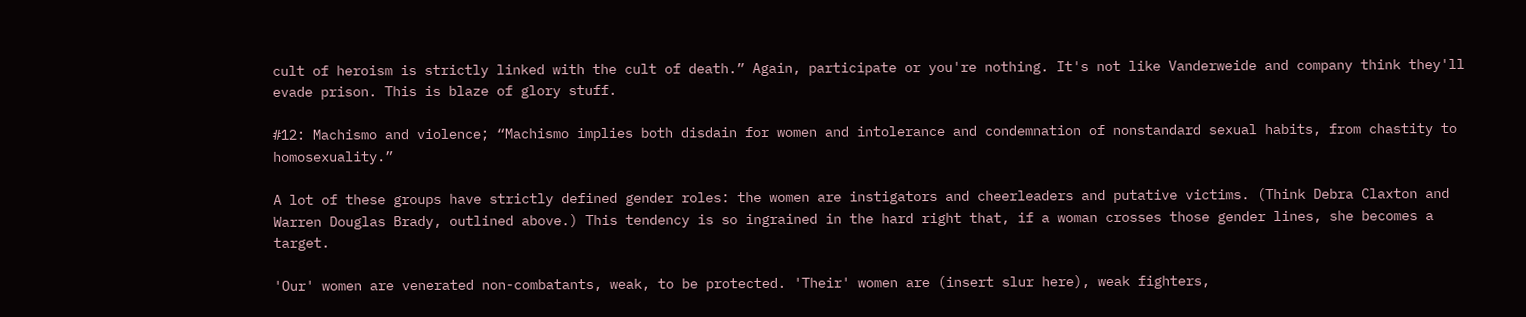cult of heroism is strictly linked with the cult of death.” Again, participate or you're nothing. It's not like Vanderweide and company think they'll evade prison. This is blaze of glory stuff.

#12: Machismo and violence; “Machismo implies both disdain for women and intolerance and condemnation of nonstandard sexual habits, from chastity to homosexuality.”

A lot of these groups have strictly defined gender roles: the women are instigators and cheerleaders and putative victims. (Think Debra Claxton and Warren Douglas Brady, outlined above.) This tendency is so ingrained in the hard right that, if a woman crosses those gender lines, she becomes a target.

'Our' women are venerated non-combatants, weak, to be protected. 'Their' women are (insert slur here), weak fighters,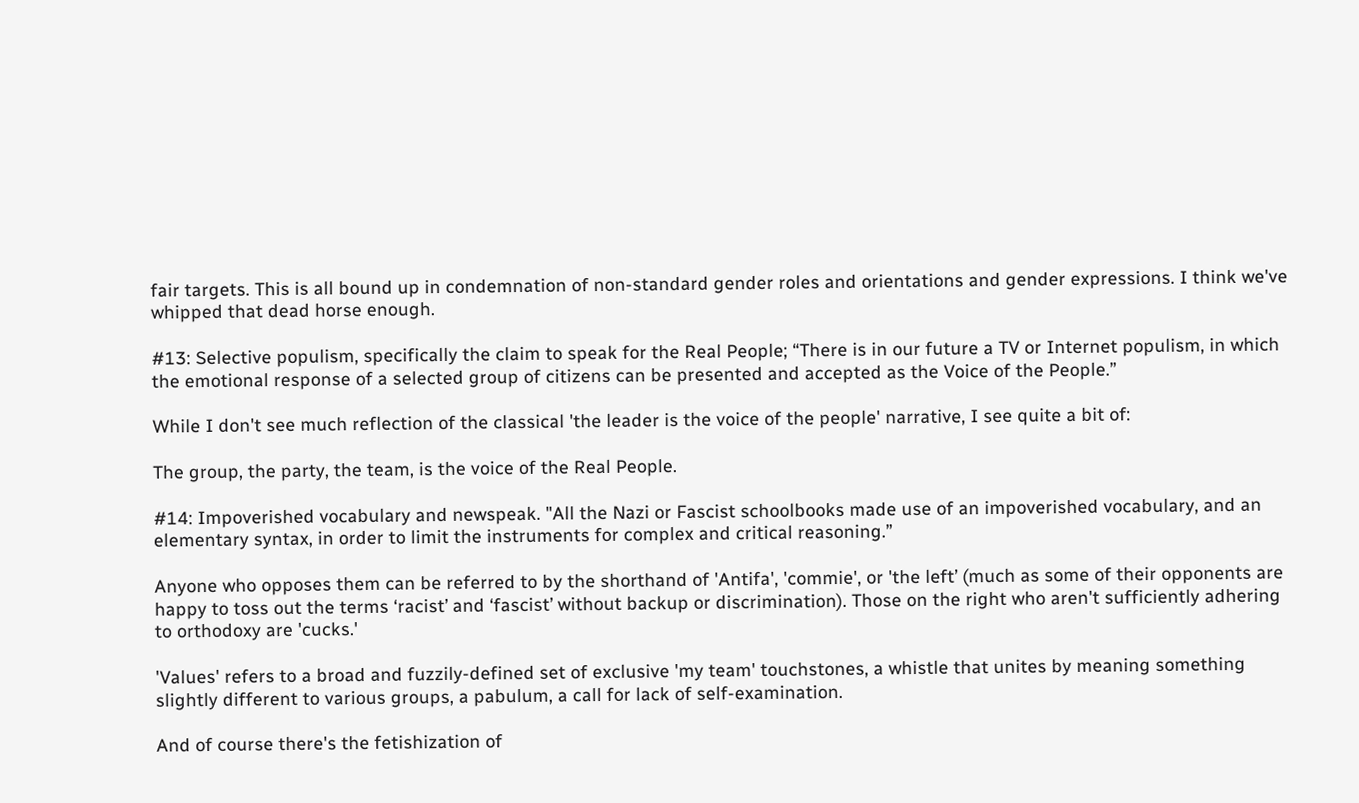fair targets. This is all bound up in condemnation of non-standard gender roles and orientations and gender expressions. I think we've whipped that dead horse enough.

#13: Selective populism, specifically the claim to speak for the Real People; “There is in our future a TV or Internet populism, in which the emotional response of a selected group of citizens can be presented and accepted as the Voice of the People.”

While I don't see much reflection of the classical 'the leader is the voice of the people' narrative, I see quite a bit of:

The group, the party, the team, is the voice of the Real People.

#14: Impoverished vocabulary and newspeak. "All the Nazi or Fascist schoolbooks made use of an impoverished vocabulary, and an elementary syntax, in order to limit the instruments for complex and critical reasoning.”

Anyone who opposes them can be referred to by the shorthand of 'Antifa', 'commie', or 'the left’ (much as some of their opponents are happy to toss out the terms ‘racist’ and ‘fascist’ without backup or discrimination). Those on the right who aren't sufficiently adhering to orthodoxy are 'cucks.'

'Values' refers to a broad and fuzzily-defined set of exclusive 'my team' touchstones, a whistle that unites by meaning something slightly different to various groups, a pabulum, a call for lack of self-examination.

And of course there's the fetishization of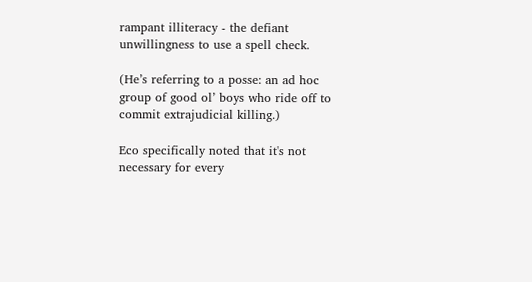rampant illiteracy - the defiant unwillingness to use a spell check.

(He’s referring to a posse: an ad hoc group of good ol’ boys who ride off to commit extrajudicial killing.)

Eco specifically noted that it's not necessary for every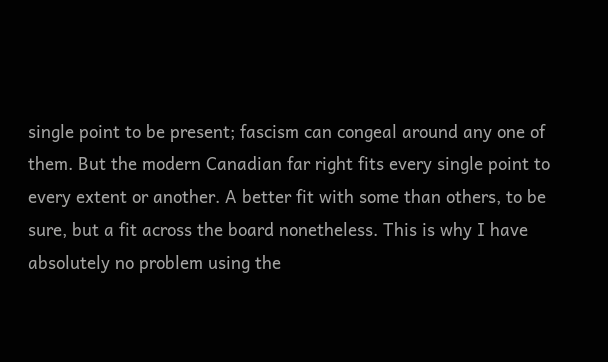single point to be present; fascism can congeal around any one of them. But the modern Canadian far right fits every single point to every extent or another. A better fit with some than others, to be sure, but a fit across the board nonetheless. This is why I have absolutely no problem using the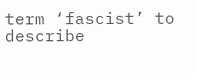term ‘fascist’ to describe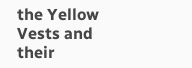the Yellow Vests and their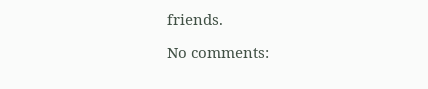friends.

No comments: